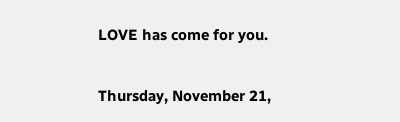LOVE has come for you.

Thursday, November 21,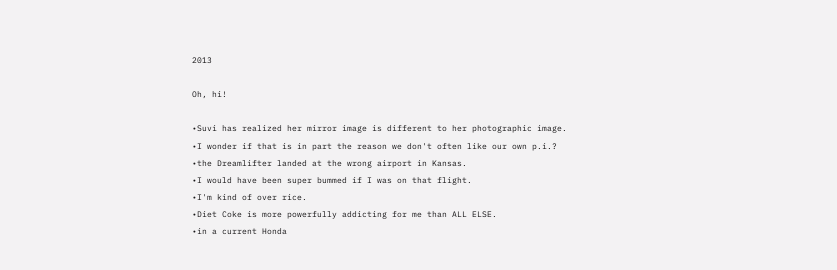2013

Oh, hi!

•Suvi has realized her mirror image is different to her photographic image.
•I wonder if that is in part the reason we don't often like our own p.i.?
•the Dreamlifter landed at the wrong airport in Kansas.
•I would have been super bummed if I was on that flight.
•I'm kind of over rice.
•Diet Coke is more powerfully addicting for me than ALL ELSE.
•in a current Honda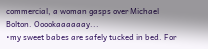commercial, a woman gasps over Michael Bolton. Ooookaaaaaay...
•my sweet babes are safely tucked in bed. For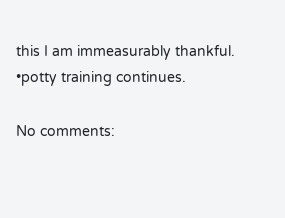this I am immeasurably thankful.
•potty training continues.

No comments: